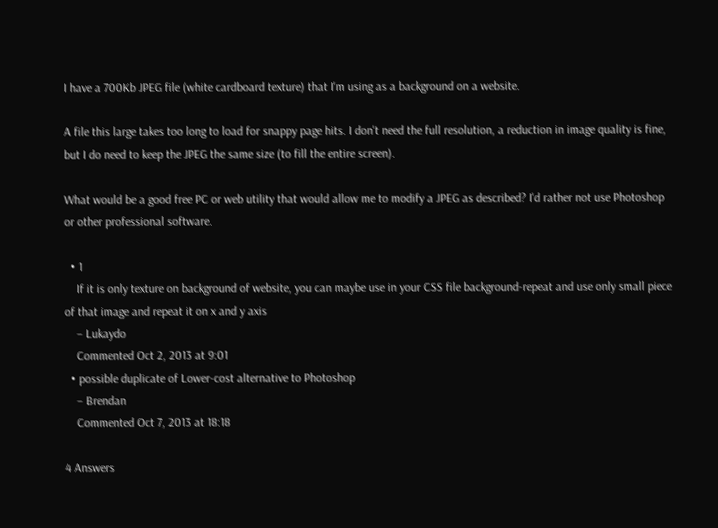I have a 700Kb JPEG file (white cardboard texture) that I'm using as a background on a website.

A file this large takes too long to load for snappy page hits. I don't need the full resolution, a reduction in image quality is fine, but I do need to keep the JPEG the same size (to fill the entire screen).

What would be a good free PC or web utility that would allow me to modify a JPEG as described? I'd rather not use Photoshop or other professional software.

  • 1
    If it is only texture on background of website, you can maybe use in your CSS file background-repeat and use only small piece of that image and repeat it on x and y axis
    – Lukaydo
    Commented Oct 2, 2013 at 9:01
  • possible duplicate of Lower-cost alternative to Photoshop
    – Brendan
    Commented Oct 7, 2013 at 18:18

4 Answers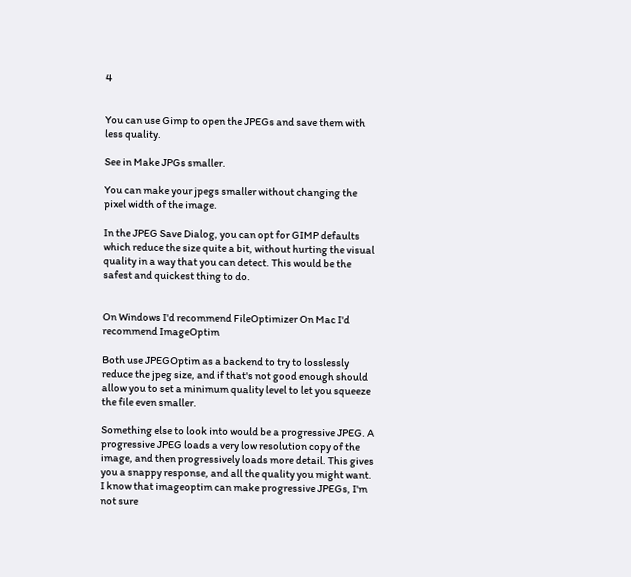4


You can use Gimp to open the JPEGs and save them with less quality.

See in Make JPGs smaller.

You can make your jpegs smaller without changing the pixel width of the image.

In the JPEG Save Dialog, you can opt for GIMP defaults which reduce the size quite a bit, without hurting the visual quality in a way that you can detect. This would be the safest and quickest thing to do.


On Windows I'd recommend FileOptimizer On Mac I'd recommend ImageOptim

Both use JPEGOptim as a backend to try to losslessly reduce the jpeg size, and if that's not good enough should allow you to set a minimum quality level to let you squeeze the file even smaller.

Something else to look into would be a progressive JPEG. A progressive JPEG loads a very low resolution copy of the image, and then progressively loads more detail. This gives you a snappy response, and all the quality you might want. I know that imageoptim can make progressive JPEGs, I'm not sure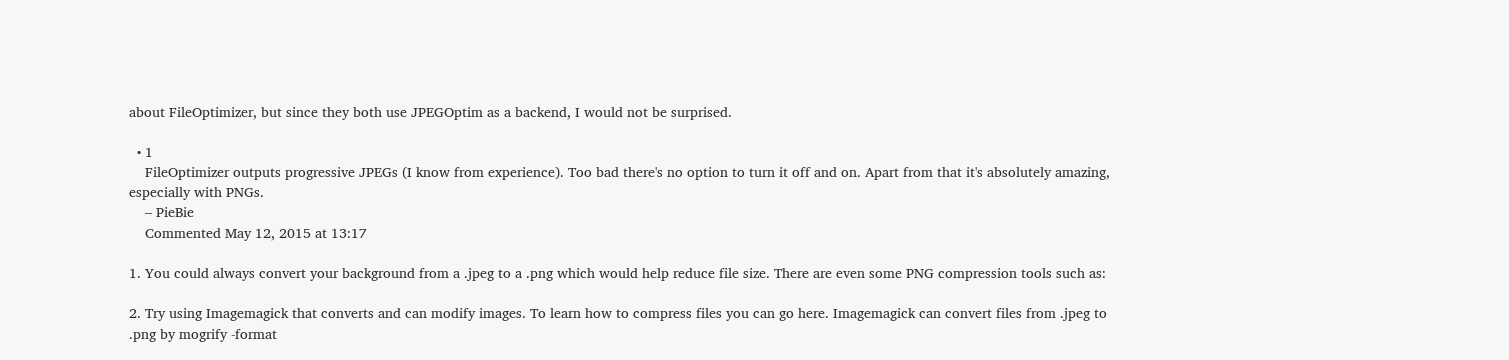about FileOptimizer, but since they both use JPEGOptim as a backend, I would not be surprised.

  • 1
    FileOptimizer outputs progressive JPEGs (I know from experience). Too bad there's no option to turn it off and on. Apart from that it's absolutely amazing, especially with PNGs.
    – PieBie
    Commented May 12, 2015 at 13:17

1. You could always convert your background from a .jpeg to a .png which would help reduce file size. There are even some PNG compression tools such as:

2. Try using Imagemagick that converts and can modify images. To learn how to compress files you can go here. Imagemagick can convert files from .jpeg to .png by mogrify -format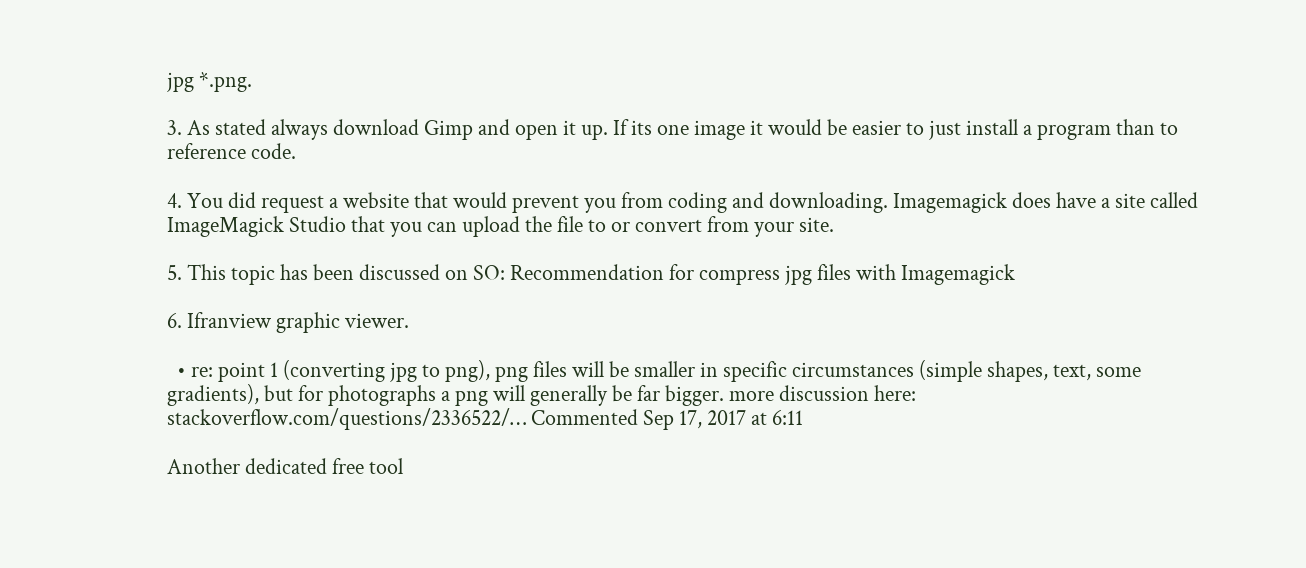jpg *.png.

3. As stated always download Gimp and open it up. If its one image it would be easier to just install a program than to reference code.

4. You did request a website that would prevent you from coding and downloading. Imagemagick does have a site called ImageMagick Studio that you can upload the file to or convert from your site.

5. This topic has been discussed on SO: Recommendation for compress jpg files with Imagemagick

6. Ifranview graphic viewer.

  • re: point 1 (converting jpg to png), png files will be smaller in specific circumstances (simple shapes, text, some gradients), but for photographs a png will generally be far bigger. more discussion here: stackoverflow.com/questions/2336522/… Commented Sep 17, 2017 at 6:11

Another dedicated free tool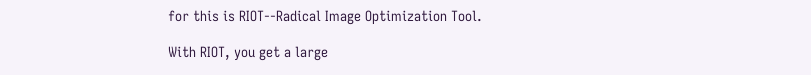for this is RIOT--Radical Image Optimization Tool.

With RIOT, you get a large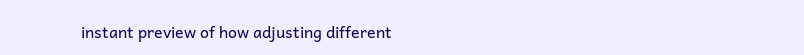instant preview of how adjusting different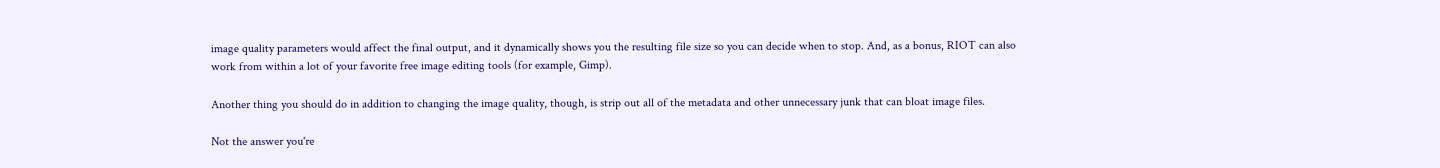image quality parameters would affect the final output, and it dynamically shows you the resulting file size so you can decide when to stop. And, as a bonus, RIOT can also work from within a lot of your favorite free image editing tools (for example, Gimp).

Another thing you should do in addition to changing the image quality, though, is strip out all of the metadata and other unnecessary junk that can bloat image files.

Not the answer you're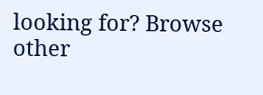looking for? Browse other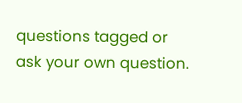questions tagged or ask your own question.